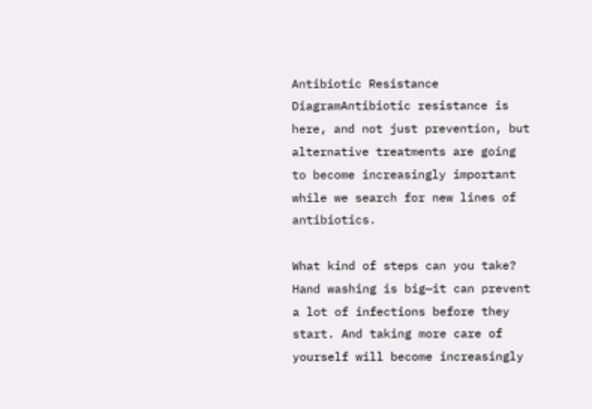Antibiotic Resistance DiagramAntibiotic resistance is here, and not just prevention, but alternative treatments are going to become increasingly important while we search for new lines of antibiotics.

What kind of steps can you take? Hand washing is big—it can prevent a lot of infections before they start. And taking more care of yourself will become increasingly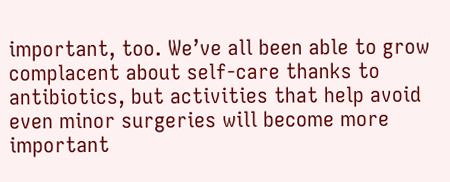important, too. We’ve all been able to grow complacent about self-care thanks to antibiotics, but activities that help avoid even minor surgeries will become more important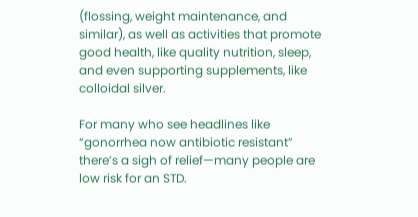(flossing, weight maintenance, and similar), as well as activities that promote good health, like quality nutrition, sleep, and even supporting supplements, like colloidal silver.

For many who see headlines like “gonorrhea now antibiotic resistant” there’s a sigh of relief—many people are low risk for an STD.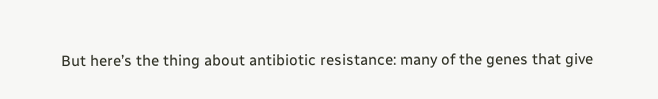But here’s the thing about antibiotic resistance: many of the genes that give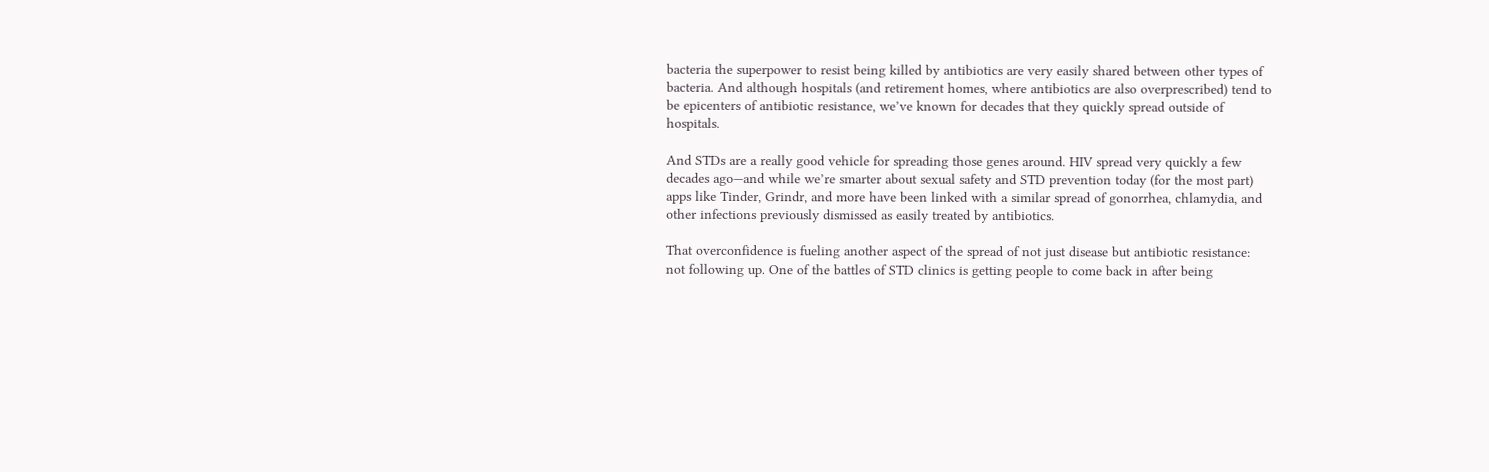bacteria the superpower to resist being killed by antibiotics are very easily shared between other types of bacteria. And although hospitals (and retirement homes, where antibiotics are also overprescribed) tend to be epicenters of antibiotic resistance, we’ve known for decades that they quickly spread outside of hospitals.

And STDs are a really good vehicle for spreading those genes around. HIV spread very quickly a few decades ago—and while we’re smarter about sexual safety and STD prevention today (for the most part) apps like Tinder, Grindr, and more have been linked with a similar spread of gonorrhea, chlamydia, and other infections previously dismissed as easily treated by antibiotics.

That overconfidence is fueling another aspect of the spread of not just disease but antibiotic resistance: not following up. One of the battles of STD clinics is getting people to come back in after being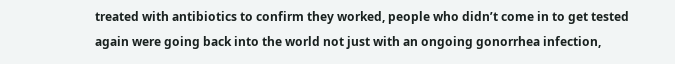treated with antibiotics to confirm they worked, people who didn’t come in to get tested again were going back into the world not just with an ongoing gonorrhea infection,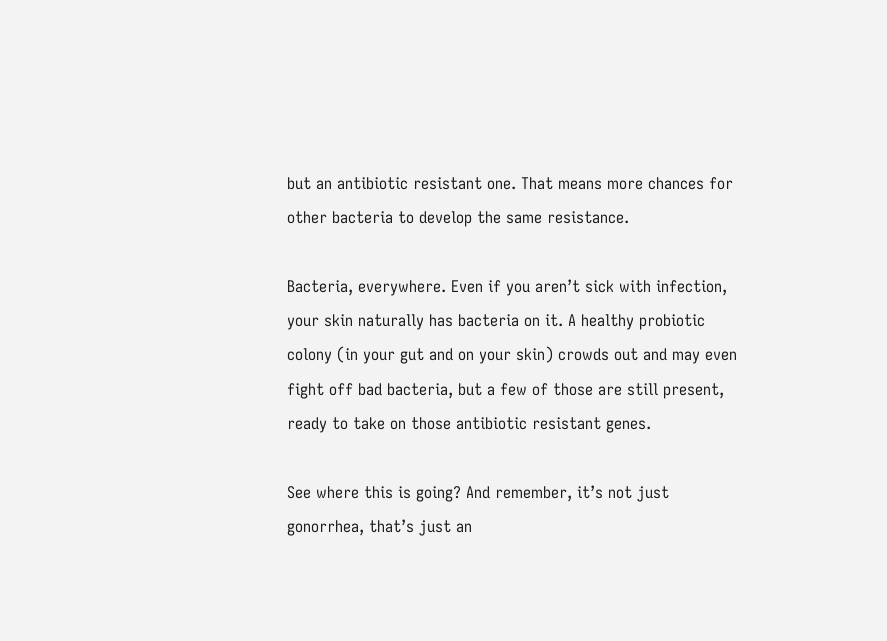but an antibiotic resistant one. That means more chances for other bacteria to develop the same resistance.

Bacteria, everywhere. Even if you aren’t sick with infection, your skin naturally has bacteria on it. A healthy probiotic colony (in your gut and on your skin) crowds out and may even fight off bad bacteria, but a few of those are still present, ready to take on those antibiotic resistant genes.

See where this is going? And remember, it’s not just gonorrhea, that’s just an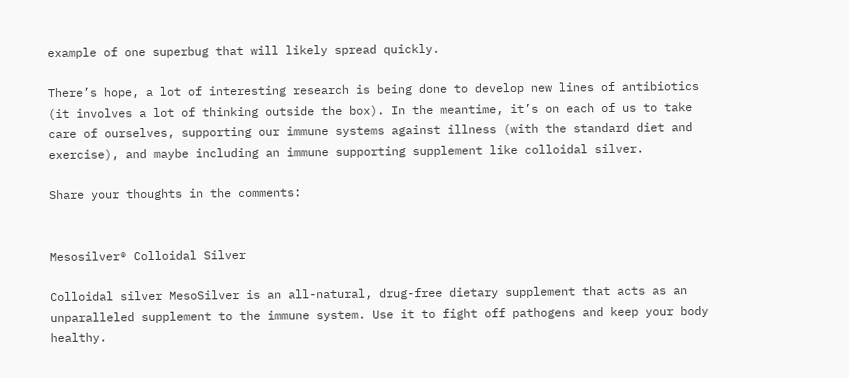example of one superbug that will likely spread quickly.

There’s hope, a lot of interesting research is being done to develop new lines of antibiotics (it involves a lot of thinking outside the box). In the meantime, it’s on each of us to take care of ourselves, supporting our immune systems against illness (with the standard diet and exercise), and maybe including an immune supporting supplement like colloidal silver.

Share your thoughts in the comments:


Mesosilver® Colloidal Silver

Colloidal silver MesoSilver is an all-natural, drug-free dietary supplement that acts as an unparalleled supplement to the immune system. Use it to fight off pathogens and keep your body healthy.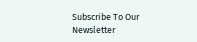Subscribe To Our Newsletter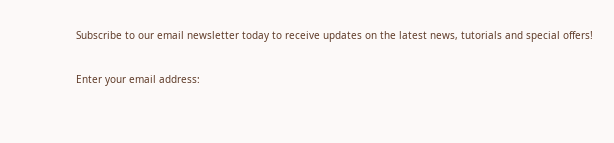Subscribe to our email newsletter today to receive updates on the latest news, tutorials and special offers!

Enter your email address: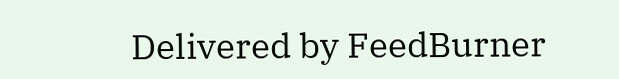Delivered by FeedBurner